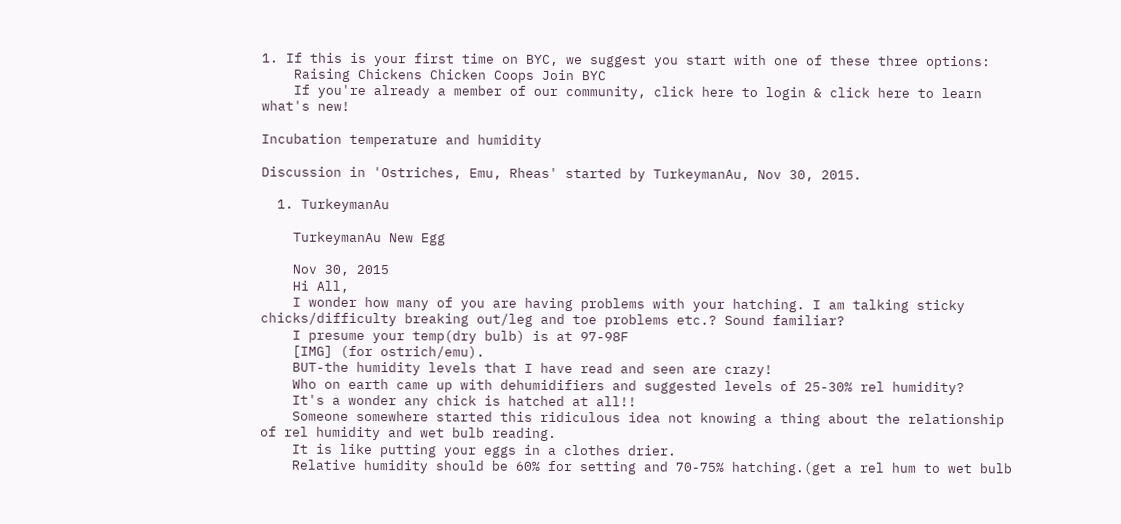1. If this is your first time on BYC, we suggest you start with one of these three options:
    Raising Chickens Chicken Coops Join BYC
    If you're already a member of our community, click here to login & click here to learn what's new!

Incubation temperature and humidity

Discussion in 'Ostriches, Emu, Rheas' started by TurkeymanAu, Nov 30, 2015.

  1. TurkeymanAu

    TurkeymanAu New Egg

    Nov 30, 2015
    Hi All,
    I wonder how many of you are having problems with your hatching. I am talking sticky chicks/difficulty breaking out/leg and toe problems etc.? Sound familiar?
    I presume your temp(dry bulb) is at 97-98F
    [IMG] (for ostrich/emu).
    BUT-the humidity levels that I have read and seen are crazy!
    Who on earth came up with dehumidifiers and suggested levels of 25-30% rel humidity?
    It's a wonder any chick is hatched at all!!
    Someone somewhere started this ridiculous idea not knowing a thing about the relationship of rel humidity and wet bulb reading.
    It is like putting your eggs in a clothes drier.
    Relative humidity should be 60% for setting and 70-75% hatching.(get a rel hum to wet bulb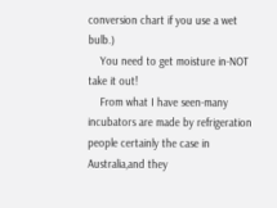conversion chart if you use a wet bulb.)
    You need to get moisture in-NOT take it out!
    From what I have seen-many incubators are made by refrigeration people certainly the case in Australia,and they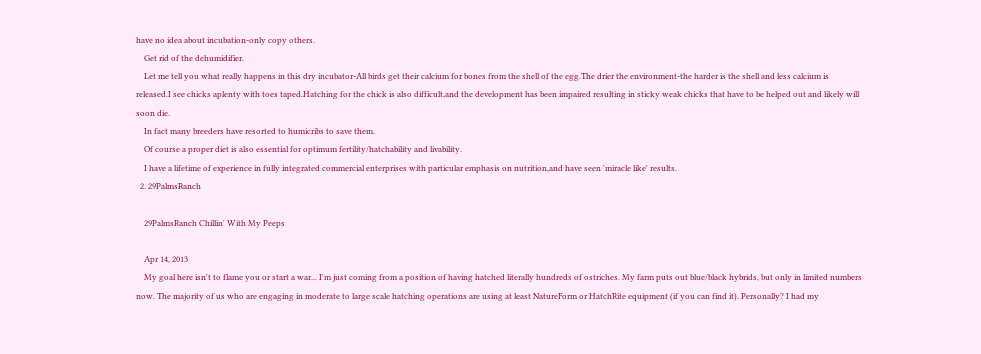have no idea about incubation-only copy others.
    Get rid of the dehumidifier.
    Let me tell you what really happens in this dry incubator-All birds get their calcium for bones from the shell of the egg.The drier the environment-the harder is the shell and less calcium is released.I see chicks aplenty with toes taped.Hatching for the chick is also difficult,and the development has been impaired resulting in sticky weak chicks that have to be helped out and likely will soon die.
    In fact many breeders have resorted to humicribs to save them.
    Of course a proper diet is also essential for optimum fertility/hatchability and livability.
    I have a lifetime of experience in fully integrated commercial enterprises with particular emphasis on nutrition,and have seen 'miracle like' results.
  2. 29PalmsRanch

    29PalmsRanch Chillin' With My Peeps

    Apr 14, 2013
    My goal here isn't to flame you or start a war... I'm just coming from a position of having hatched literally hundreds of ostriches. My farm puts out blue/black hybrids, but only in limited numbers now. The majority of us who are engaging in moderate to large scale hatching operations are using at least NatureForm or HatchRite equipment (if you can find it). Personally? I had my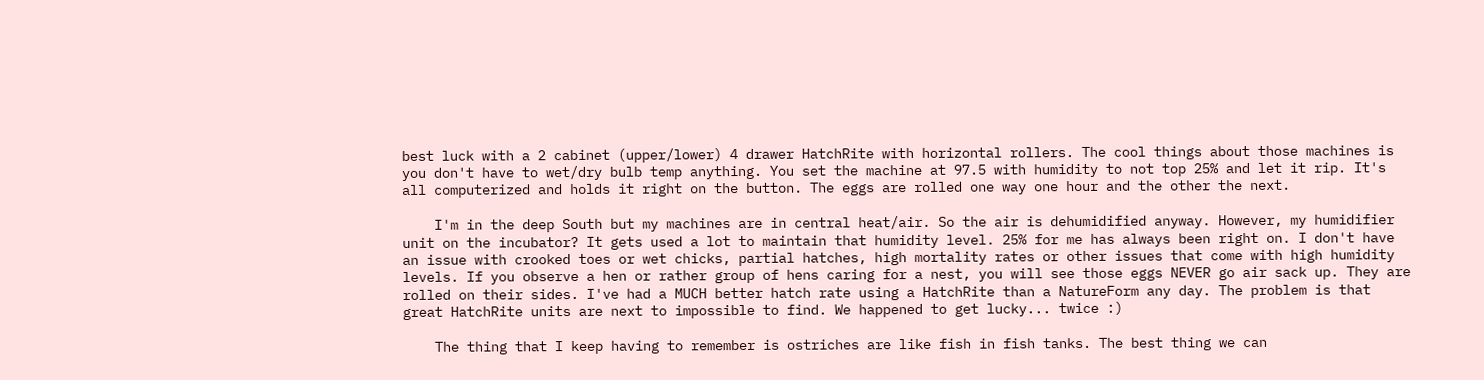best luck with a 2 cabinet (upper/lower) 4 drawer HatchRite with horizontal rollers. The cool things about those machines is you don't have to wet/dry bulb temp anything. You set the machine at 97.5 with humidity to not top 25% and let it rip. It's all computerized and holds it right on the button. The eggs are rolled one way one hour and the other the next.

    I'm in the deep South but my machines are in central heat/air. So the air is dehumidified anyway. However, my humidifier unit on the incubator? It gets used a lot to maintain that humidity level. 25% for me has always been right on. I don't have an issue with crooked toes or wet chicks, partial hatches, high mortality rates or other issues that come with high humidity levels. If you observe a hen or rather group of hens caring for a nest, you will see those eggs NEVER go air sack up. They are rolled on their sides. I've had a MUCH better hatch rate using a HatchRite than a NatureForm any day. The problem is that great HatchRite units are next to impossible to find. We happened to get lucky... twice :)

    The thing that I keep having to remember is ostriches are like fish in fish tanks. The best thing we can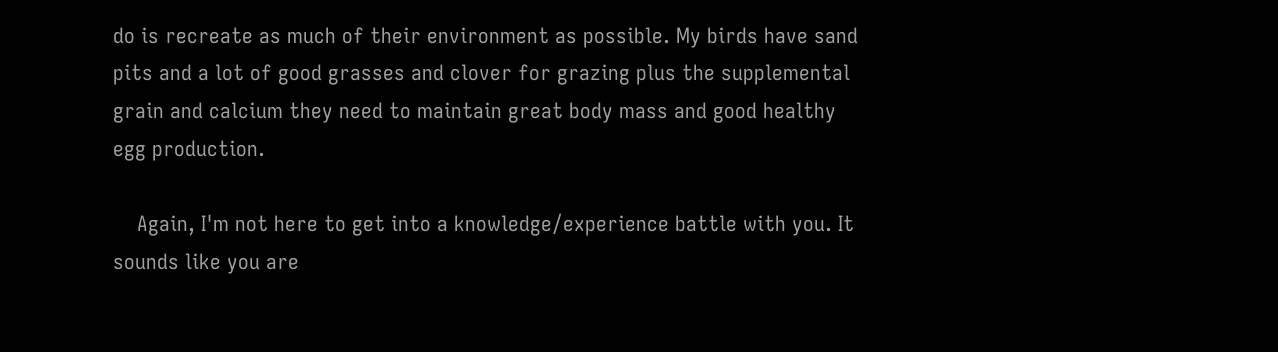do is recreate as much of their environment as possible. My birds have sand pits and a lot of good grasses and clover for grazing plus the supplemental grain and calcium they need to maintain great body mass and good healthy egg production.

    Again, I'm not here to get into a knowledge/experience battle with you. It sounds like you are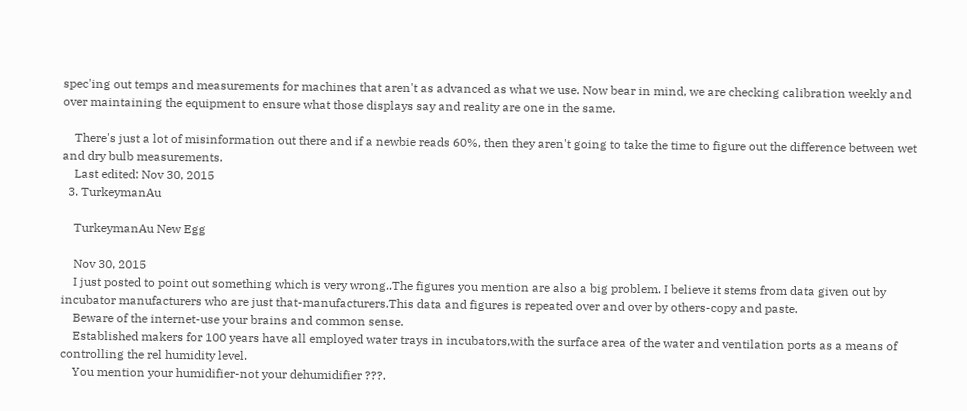spec'ing out temps and measurements for machines that aren't as advanced as what we use. Now bear in mind, we are checking calibration weekly and over maintaining the equipment to ensure what those displays say and reality are one in the same.

    There's just a lot of misinformation out there and if a newbie reads 60%, then they aren't going to take the time to figure out the difference between wet and dry bulb measurements.
    Last edited: Nov 30, 2015
  3. TurkeymanAu

    TurkeymanAu New Egg

    Nov 30, 2015
    I just posted to point out something which is very wrong..The figures you mention are also a big problem. I believe it stems from data given out by incubator manufacturers who are just that-manufacturers.This data and figures is repeated over and over by others-copy and paste.
    Beware of the internet-use your brains and common sense.
    Established makers for 100 years have all employed water trays in incubators,with the surface area of the water and ventilation ports as a means of controlling the rel humidity level.
    You mention your humidifier-not your dehumidifier ???.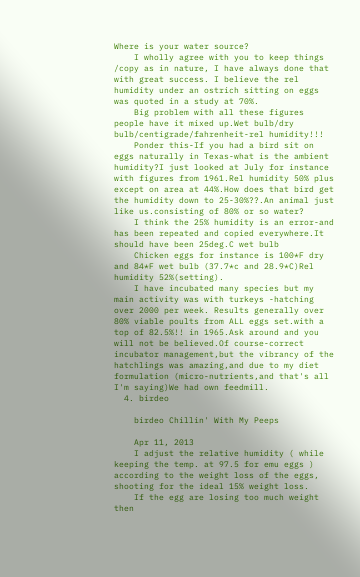Where is your water source?
    I wholly agree with you to keep things /copy as in nature, I have always done that with great success. I believe the rel humidity under an ostrich sitting on eggs was quoted in a study at 70%.
    Big problem with all these figures people have it mixed up.Wet bulb/dry bulb/centigrade/fahrenheit-rel humidity!!!
    Ponder this-If you had a bird sit on eggs naturally in Texas-what is the ambient humidity?I just looked at July for instance with figures from 1961.Rel humidity 50% plus except on area at 44%.How does that bird get the humidity down to 25-30%??.An animal just like us.consisting of 80% or so water?
    I think the 25% humidity is an error-and has been repeated and copied everywhere.It should have been 25deg.C wet bulb
    Chicken eggs for instance is 100*F dry and 84*F wet bulb (37.7*c and 28.9*C)Rel humidity 52%(setting).
    I have incubated many species but my main activity was with turkeys -hatching over 2000 per week. Results generally over 80% viable poults from ALL eggs set.with a top of 82.5%!! in 1965.Ask around and you will not be believed.Of course-correct incubator management,but the vibrancy of the hatchlings was amazing,and due to my diet formulation (micro-nutrients,and that's all I'm saying)We had own feedmill.
  4. birdeo

    birdeo Chillin' With My Peeps

    Apr 11, 2013
    I adjust the relative humidity ( while keeping the temp. at 97.5 for emu eggs ) according to the weight loss of the eggs, shooting for the ideal 15% weight loss.
    If the egg are losing too much weight then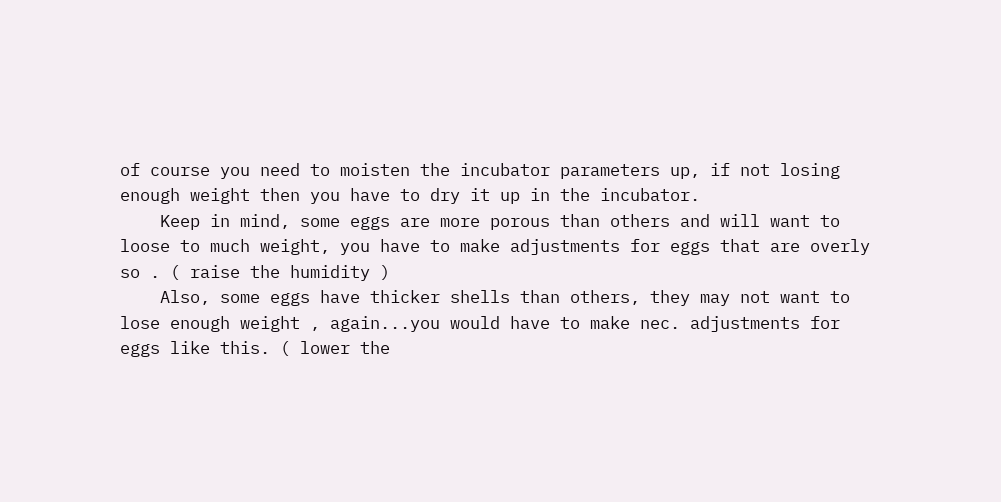of course you need to moisten the incubator parameters up, if not losing enough weight then you have to dry it up in the incubator.
    Keep in mind, some eggs are more porous than others and will want to loose to much weight, you have to make adjustments for eggs that are overly so . ( raise the humidity )
    Also, some eggs have thicker shells than others, they may not want to lose enough weight , again...you would have to make nec. adjustments for eggs like this. ( lower the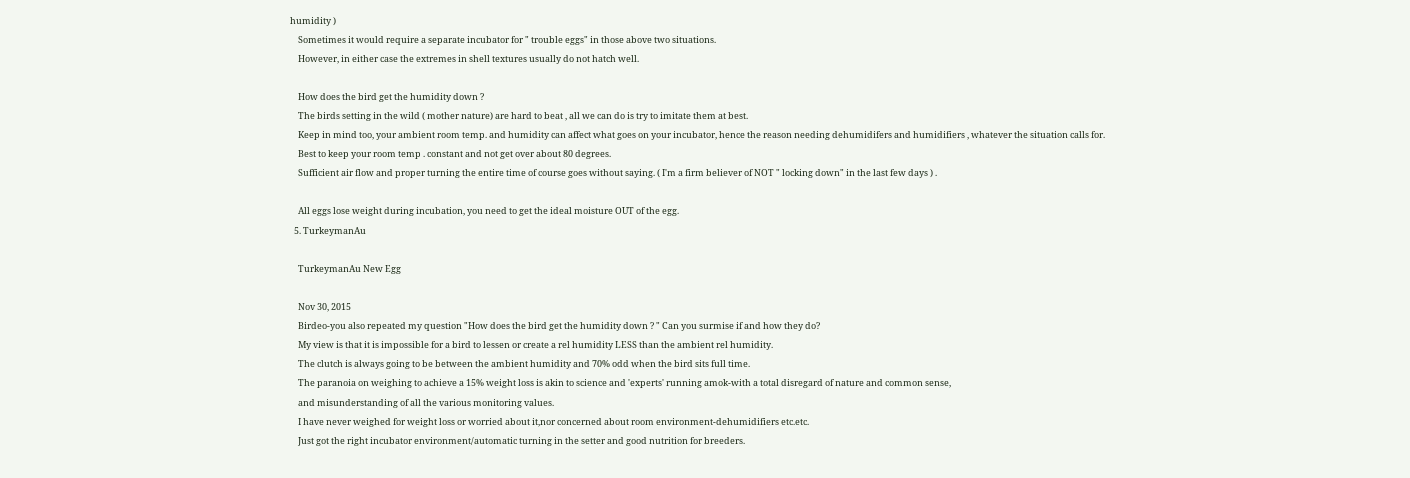humidity )
    Sometimes it would require a separate incubator for " trouble eggs" in those above two situations.
    However, in either case the extremes in shell textures usually do not hatch well.

    How does the bird get the humidity down ?
    The birds setting in the wild ( mother nature) are hard to beat , all we can do is try to imitate them at best.
    Keep in mind too, your ambient room temp. and humidity can affect what goes on your incubator, hence the reason needing dehumidifers and humidifiers , whatever the situation calls for.
    Best to keep your room temp . constant and not get over about 80 degrees.
    Sufficient air flow and proper turning the entire time of course goes without saying. ( I'm a firm believer of NOT " locking down" in the last few days ) .

    All eggs lose weight during incubation, you need to get the ideal moisture OUT of the egg.
  5. TurkeymanAu

    TurkeymanAu New Egg

    Nov 30, 2015
    Birdeo-you also repeated my question "How does the bird get the humidity down ? " Can you surmise if and how they do?
    My view is that it is impossible for a bird to lessen or create a rel humidity LESS than the ambient rel humidity.
    The clutch is always going to be between the ambient humidity and 70% odd when the bird sits full time.
    The paranoia on weighing to achieve a 15% weight loss is akin to science and 'experts' running amok-with a total disregard of nature and common sense,
    and misunderstanding of all the various monitoring values.
    I have never weighed for weight loss or worried about it,nor concerned about room environment-dehumidifiers etc.etc.
    Just got the right incubator environment/automatic turning in the setter and good nutrition for breeders.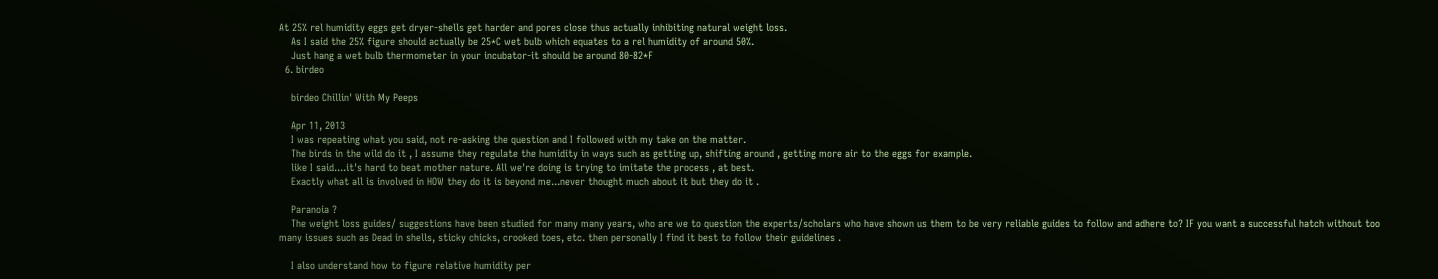At 25% rel humidity eggs get dryer-shells get harder and pores close thus actually inhibiting natural weight loss.
    As I said the 25% figure should actually be 25*C wet bulb which equates to a rel humidity of around 50%.
    Just hang a wet bulb thermometer in your incubator-it should be around 80-82*F
  6. birdeo

    birdeo Chillin' With My Peeps

    Apr 11, 2013
    I was repeating what you said, not re-asking the question and I followed with my take on the matter.
    The birds in the wild do it , I assume they regulate the humidity in ways such as getting up, shifting around , getting more air to the eggs for example.
    like I said....it's hard to beat mother nature. All we're doing is trying to imitate the process , at best.
    Exactly what all is involved in HOW they do it is beyond me...never thought much about it but they do it .

    Paranoia ?
    The weight loss guides/ suggestions have been studied for many many years, who are we to question the experts/scholars who have shown us them to be very reliable guides to follow and adhere to? IF you want a successful hatch without too many issues such as Dead in shells, sticky chicks, crooked toes, etc. then personally I find it best to follow their guidelines .

    I also understand how to figure relative humidity per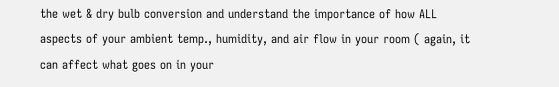the wet & dry bulb conversion and understand the importance of how ALL aspects of your ambient temp., humidity, and air flow in your room ( again, it can affect what goes on in your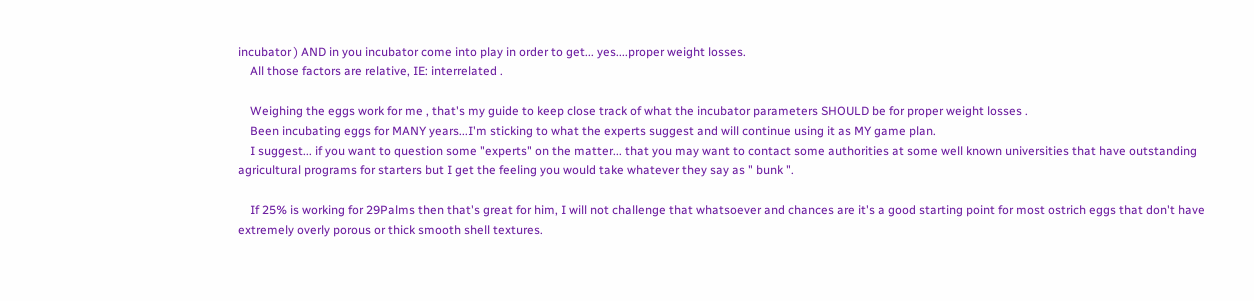incubator ) AND in you incubator come into play in order to get... yes....proper weight losses.
    All those factors are relative, IE: interrelated .

    Weighing the eggs work for me , that's my guide to keep close track of what the incubator parameters SHOULD be for proper weight losses .
    Been incubating eggs for MANY years...I'm sticking to what the experts suggest and will continue using it as MY game plan.
    I suggest... if you want to question some "experts" on the matter... that you may want to contact some authorities at some well known universities that have outstanding agricultural programs for starters but I get the feeling you would take whatever they say as " bunk ".

    If 25% is working for 29Palms then that's great for him, I will not challenge that whatsoever and chances are it's a good starting point for most ostrich eggs that don't have extremely overly porous or thick smooth shell textures.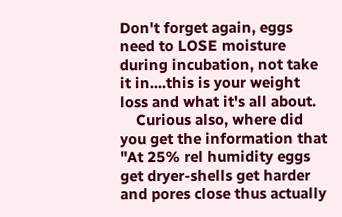Don't forget again, eggs need to LOSE moisture during incubation, not take it in....this is your weight loss and what it's all about.
    Curious also, where did you get the information that "At 25% rel humidity eggs get dryer-shells get harder and pores close thus actually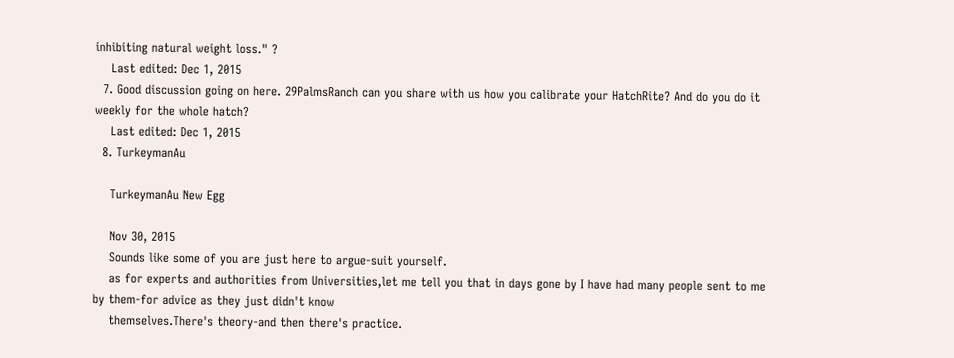inhibiting natural weight loss." ?
    Last edited: Dec 1, 2015
  7. Good discussion going on here. 29PalmsRanch can you share with us how you calibrate your HatchRite? And do you do it weekly for the whole hatch?
    Last edited: Dec 1, 2015
  8. TurkeymanAu

    TurkeymanAu New Egg

    Nov 30, 2015
    Sounds like some of you are just here to argue-suit yourself.
    as for experts and authorities from Universities,let me tell you that in days gone by I have had many people sent to me by them-for advice as they just didn't know
    themselves.There's theory-and then there's practice.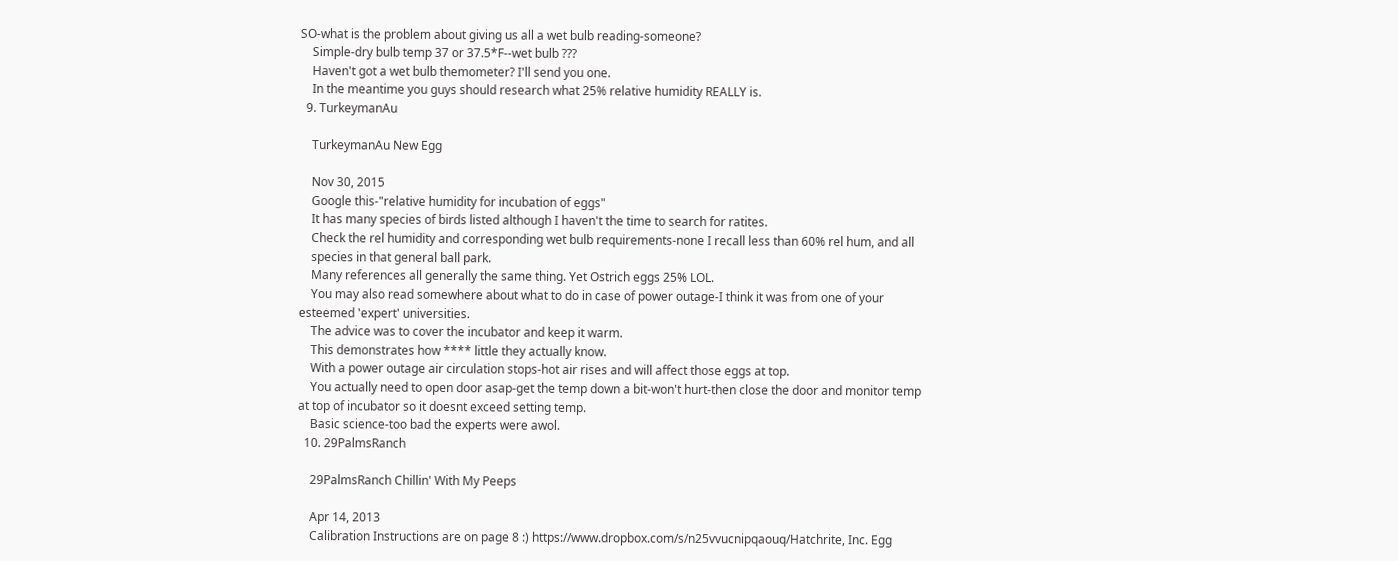SO-what is the problem about giving us all a wet bulb reading-someone?
    Simple-dry bulb temp 37 or 37.5*F--wet bulb ???
    Haven't got a wet bulb themometer? I'll send you one.
    In the meantime you guys should research what 25% relative humidity REALLY is.
  9. TurkeymanAu

    TurkeymanAu New Egg

    Nov 30, 2015
    Google this-"relative humidity for incubation of eggs"
    It has many species of birds listed although I haven't the time to search for ratites.
    Check the rel humidity and corresponding wet bulb requirements-none I recall less than 60% rel hum, and all
    species in that general ball park.
    Many references all generally the same thing. Yet Ostrich eggs 25% LOL.
    You may also read somewhere about what to do in case of power outage-I think it was from one of your esteemed 'expert' universities.
    The advice was to cover the incubator and keep it warm.
    This demonstrates how **** little they actually know.
    With a power outage air circulation stops-hot air rises and will affect those eggs at top.
    You actually need to open door asap-get the temp down a bit-won't hurt-then close the door and monitor temp at top of incubator so it doesnt exceed setting temp.
    Basic science-too bad the experts were awol.
  10. 29PalmsRanch

    29PalmsRanch Chillin' With My Peeps

    Apr 14, 2013
    Calibration Instructions are on page 8 :) https://www.dropbox.com/s/n25vvucnipqaouq/Hatchrite, Inc. Egg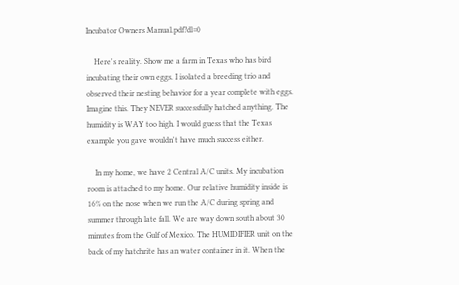Incubator Owners Manual.pdf?dl=0

    Here's reality. Show me a farm in Texas who has bird incubating their own eggs. I isolated a breeding trio and observed their nesting behavior for a year complete with eggs. Imagine this. They NEVER successfully hatched anything. The humidity is WAY too high. I would guess that the Texas example you gave wouldn't have much success either.

    In my home, we have 2 Central A/C units. My incubation room is attached to my home. Our relative humidity inside is 16% on the nose when we run the A/C during spring and summer through late fall. We are way down south about 30 minutes from the Gulf of Mexico. The HUMIDIFIER unit on the back of my hatchrite has an water container in it. When the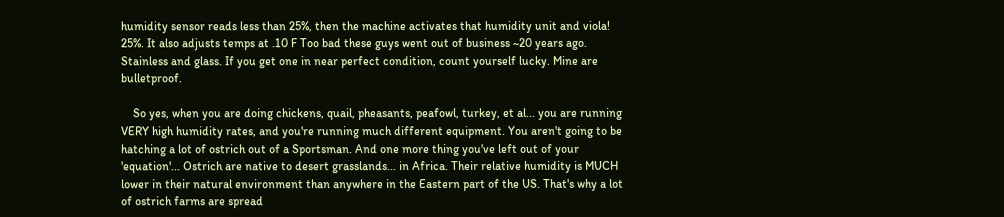humidity sensor reads less than 25%, then the machine activates that humidity unit and viola! 25%. It also adjusts temps at .10 F Too bad these guys went out of business ~20 years ago. Stainless and glass. If you get one in near perfect condition, count yourself lucky. Mine are bulletproof.

    So yes, when you are doing chickens, quail, pheasants, peafowl, turkey, et al... you are running VERY high humidity rates, and you're running much different equipment. You aren't going to be hatching a lot of ostrich out of a Sportsman. And one more thing you've left out of your 'equation'... Ostrich are native to desert grasslands... in Africa. Their relative humidity is MUCH lower in their natural environment than anywhere in the Eastern part of the US. That's why a lot of ostrich farms are spread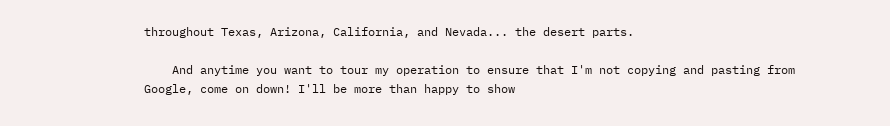throughout Texas, Arizona, California, and Nevada... the desert parts.

    And anytime you want to tour my operation to ensure that I'm not copying and pasting from Google, come on down! I'll be more than happy to show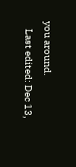you around.
    Last edited: Dec 13,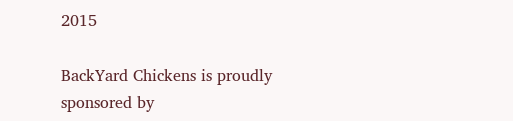2015

BackYard Chickens is proudly sponsored by